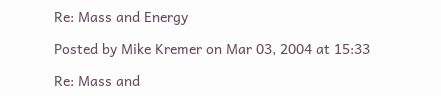Re: Mass and Energy

Posted by Mike Kremer on Mar 03, 2004 at 15:33

Re: Mass and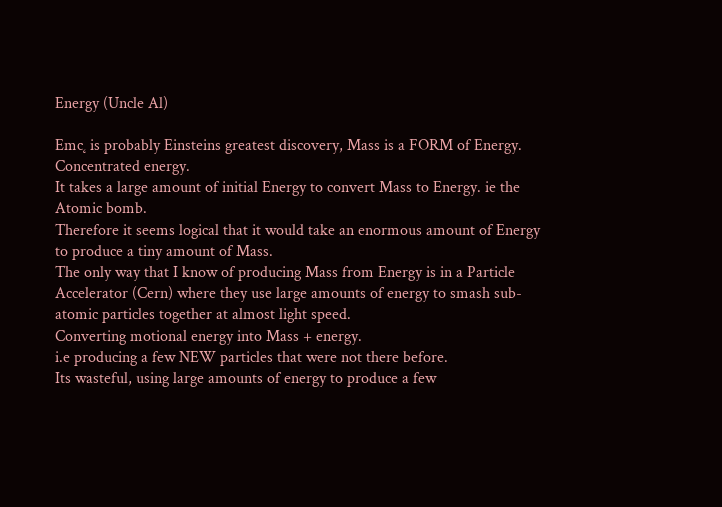Energy (Uncle Al)

Emc˛ is probably Einsteins greatest discovery, Mass is a FORM of Energy. Concentrated energy.
It takes a large amount of initial Energy to convert Mass to Energy. ie the Atomic bomb.
Therefore it seems logical that it would take an enormous amount of Energy to produce a tiny amount of Mass.
The only way that I know of producing Mass from Energy is in a Particle Accelerator (Cern) where they use large amounts of energy to smash sub- atomic particles together at almost light speed.
Converting motional energy into Mass + energy.
i.e producing a few NEW particles that were not there before.
Its wasteful, using large amounts of energy to produce a few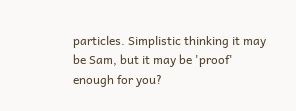particles. Simplistic thinking it may be Sam, but it may be 'proof' enough for you?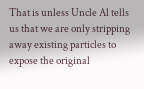That is unless Uncle Al tells us that we are only stripping away existing particles to expose the original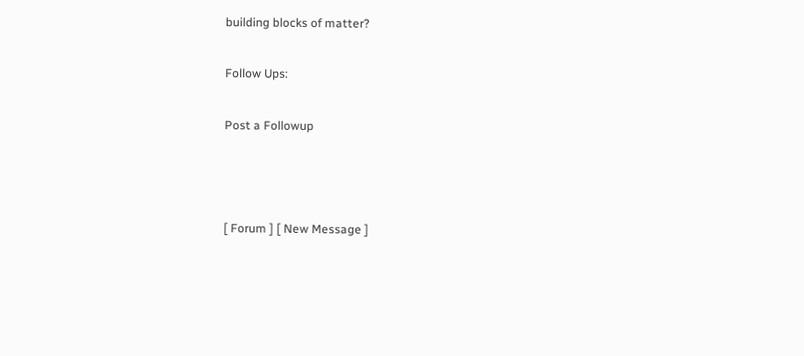building blocks of matter?

Follow Ups:

Post a Followup



[ Forum ] [ New Message ]